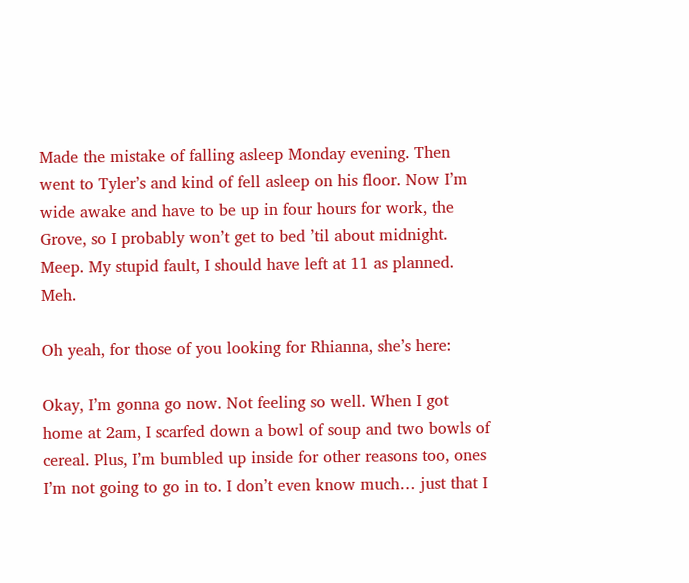Made the mistake of falling asleep Monday evening. Then went to Tyler’s and kind of fell asleep on his floor. Now I’m wide awake and have to be up in four hours for work, the Grove, so I probably won’t get to bed ’til about midnight. Meep. My stupid fault, I should have left at 11 as planned. Meh.

Oh yeah, for those of you looking for Rhianna, she’s here:

Okay, I’m gonna go now. Not feeling so well. When I got home at 2am, I scarfed down a bowl of soup and two bowls of cereal. Plus, I’m bumbled up inside for other reasons too, ones I’m not going to go in to. I don’t even know much… just that I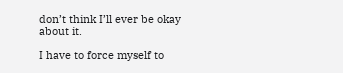don’t think I’ll ever be okay about it.

I have to force myself to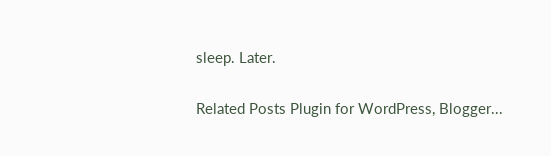sleep. Later.

Related Posts Plugin for WordPress, Blogger...